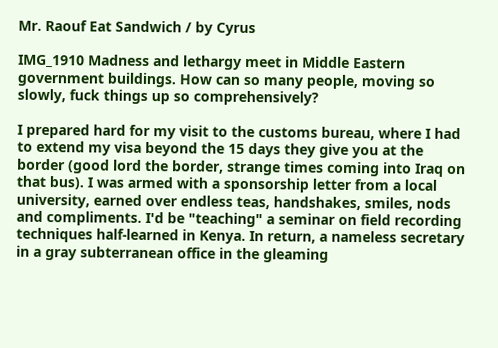Mr. Raouf Eat Sandwich / by Cyrus

IMG_1910 Madness and lethargy meet in Middle Eastern government buildings. How can so many people, moving so slowly, fuck things up so comprehensively?

I prepared hard for my visit to the customs bureau, where I had to extend my visa beyond the 15 days they give you at the border (good lord the border, strange times coming into Iraq on that bus). I was armed with a sponsorship letter from a local university, earned over endless teas, handshakes, smiles, nods and compliments. I'd be "teaching" a seminar on field recording techniques half-learned in Kenya. In return, a nameless secretary in a gray subterranean office in the gleaming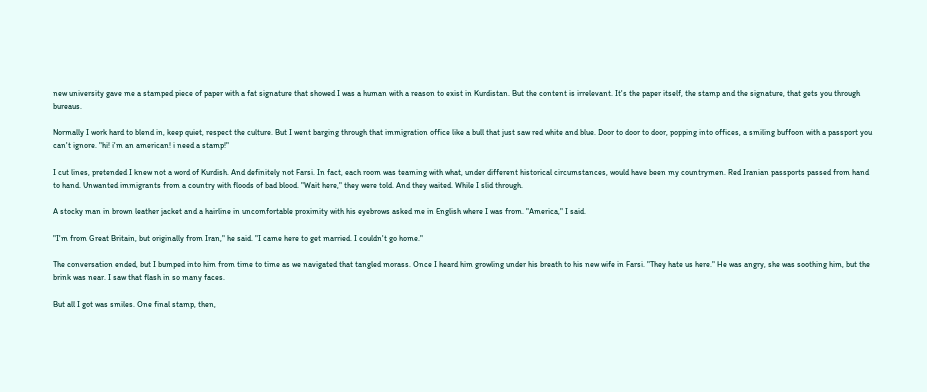new university gave me a stamped piece of paper with a fat signature that showed I was a human with a reason to exist in Kurdistan. But the content is irrelevant. It's the paper itself, the stamp and the signature, that gets you through bureaus.

Normally I work hard to blend in, keep quiet, respect the culture. But I went barging through that immigration office like a bull that just saw red white and blue. Door to door to door, popping into offices, a smiling buffoon with a passport you can't ignore. "hi! i'm an american! i need a stamp!"

I cut lines, pretended I knew not a word of Kurdish. And definitely not Farsi. In fact, each room was teaming with what, under different historical circumstances, would have been my countrymen. Red Iranian passports passed from hand to hand. Unwanted immigrants from a country with floods of bad blood. "Wait here," they were told. And they waited. While I slid through.

A stocky man in brown leather jacket and a hairline in uncomfortable proximity with his eyebrows asked me in English where I was from. "America," I said.

"I'm from Great Britain, but originally from Iran," he said. "I came here to get married. I couldn't go home."

The conversation ended, but I bumped into him from time to time as we navigated that tangled morass. Once I heard him growling under his breath to his new wife in Farsi. "They hate us here." He was angry, she was soothing him, but the brink was near. I saw that flash in so many faces.

But all I got was smiles. One final stamp, then,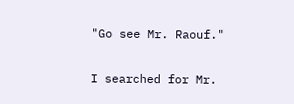"Go see Mr. Raouf."

I searched for Mr.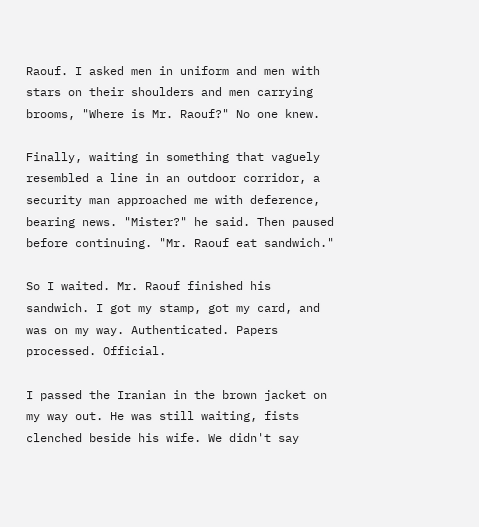Raouf. I asked men in uniform and men with stars on their shoulders and men carrying brooms, "Where is Mr. Raouf?" No one knew.

Finally, waiting in something that vaguely resembled a line in an outdoor corridor, a security man approached me with deference, bearing news. "Mister?" he said. Then paused before continuing. "Mr. Raouf eat sandwich."

So I waited. Mr. Raouf finished his sandwich. I got my stamp, got my card, and was on my way. Authenticated. Papers processed. Official.

I passed the Iranian in the brown jacket on my way out. He was still waiting, fists clenched beside his wife. We didn't say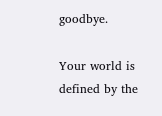goodbye.

Your world is defined by the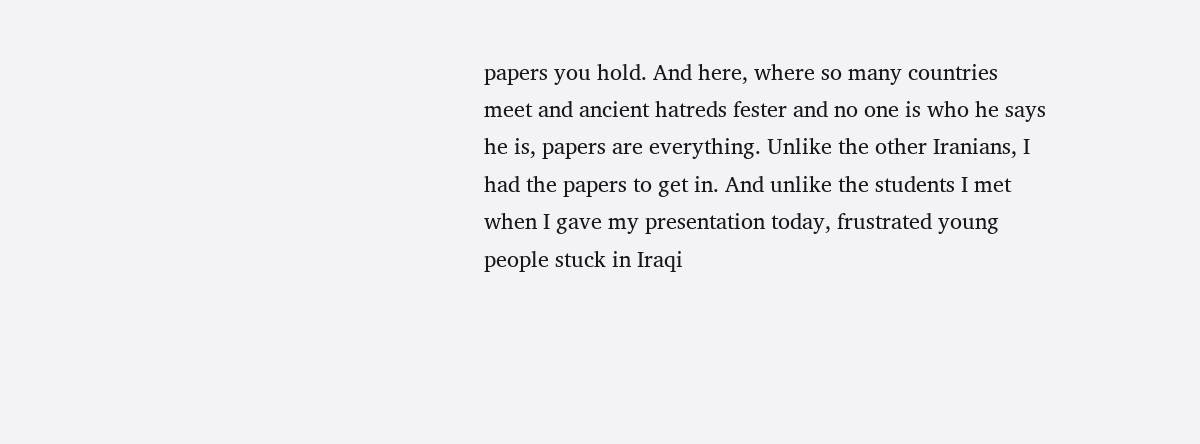papers you hold. And here, where so many countries meet and ancient hatreds fester and no one is who he says he is, papers are everything. Unlike the other Iranians, I had the papers to get in. And unlike the students I met when I gave my presentation today, frustrated young people stuck in Iraqi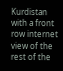Kurdistan with a front row internet view of the rest of the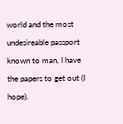world and the most undesireable passport known to man, I have the papers to get out (I hope).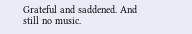Grateful and saddened. And still no music.